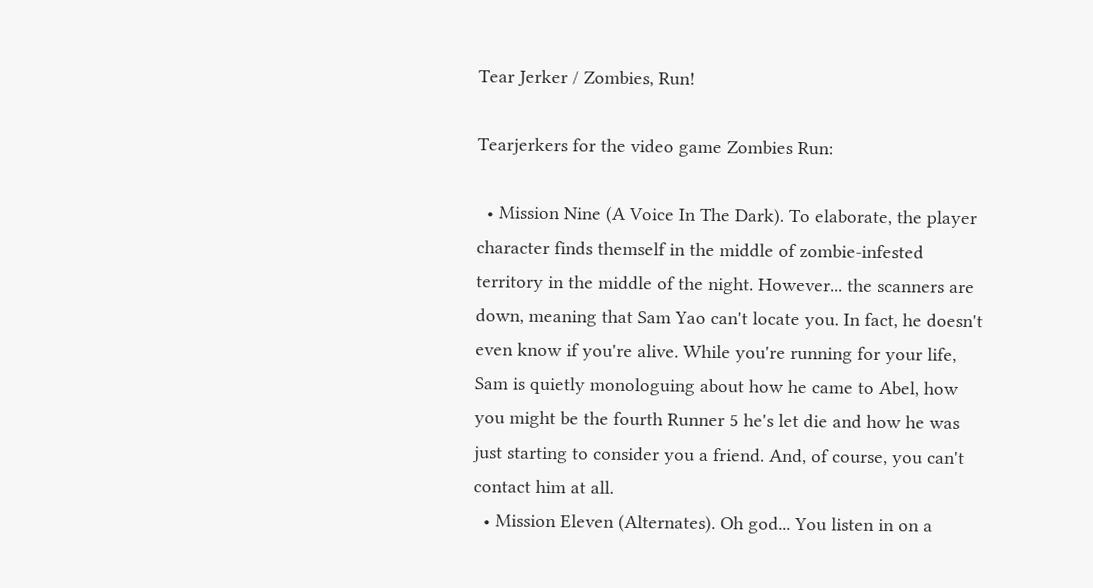Tear Jerker / Zombies, Run!

Tearjerkers for the video game Zombies Run:

  • Mission Nine (A Voice In The Dark). To elaborate, the player character finds themself in the middle of zombie-infested territory in the middle of the night. However... the scanners are down, meaning that Sam Yao can't locate you. In fact, he doesn't even know if you're alive. While you're running for your life, Sam is quietly monologuing about how he came to Abel, how you might be the fourth Runner 5 he's let die and how he was just starting to consider you a friend. And, of course, you can't contact him at all.
  • Mission Eleven (Alternates). Oh god... You listen in on a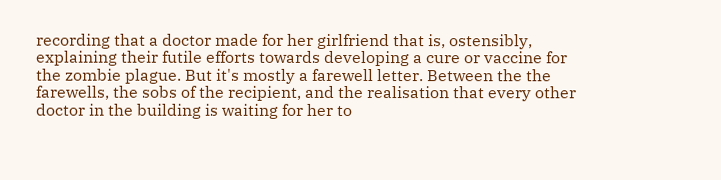recording that a doctor made for her girlfriend that is, ostensibly, explaining their futile efforts towards developing a cure or vaccine for the zombie plague. But it's mostly a farewell letter. Between the the farewells, the sobs of the recipient, and the realisation that every other doctor in the building is waiting for her to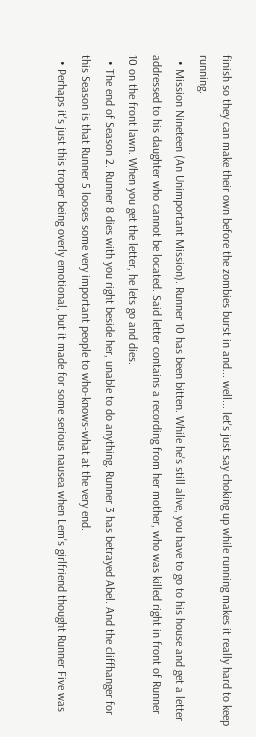finish so they can make their own before the zombies burst in and... well... let's just say choking up while running makes it really hard to keep running.
  • Mission Nineteen (An Unimportant Mission). Runner 10 has been bitten. While he's still alive, you have to go to his house and get a letter addressed to his daughter who cannot be located. Said letter contains a recording from her mother, who was killed right in front of Runner 10 on the front lawn. When you get the letter, he lets go and dies.
  • The end of Season 2. Runner 8 dies with you right beside her, unable to do anything. Runner 3 has betrayed Abel. And the cliffhanger for this Season is that Runner 5 looses some very important people to who-knows-what at the very end.
  • Perhaps it's just this troper being overly emotional, but it made for some serious nausea when Lem's girlfriend thought Runner Five was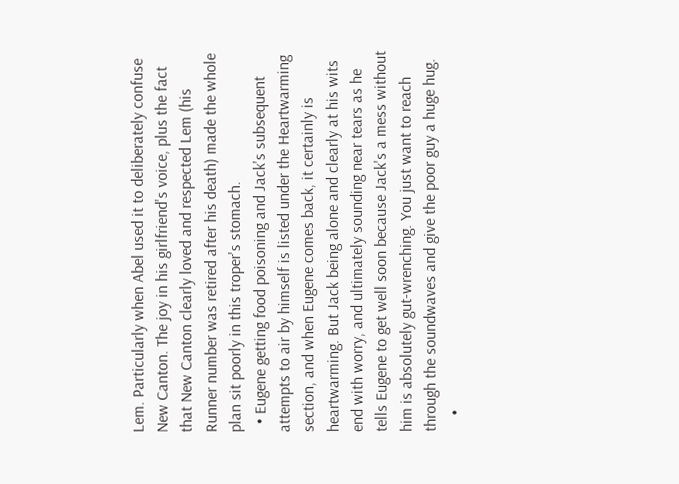Lem. Particularly when Abel used it to deliberately confuse New Canton. The joy in his girlfriend's voice, plus the fact that New Canton clearly loved and respected Lem (his Runner number was retired after his death) made the whole plan sit poorly in this troper's stomach.
  • Eugene getting food poisoning and Jack's subsequent attempts to air by himself is listed under the Heartwarming section, and when Eugene comes back, it certainly is heartwarming. But Jack being alone and clearly at his wits end with worry, and ultimately sounding near tears as he tells Eugene to get well soon because Jack's a mess without him is absolutely gut-wrenching. You just want to reach through the soundwaves and give the poor guy a huge hug.
    •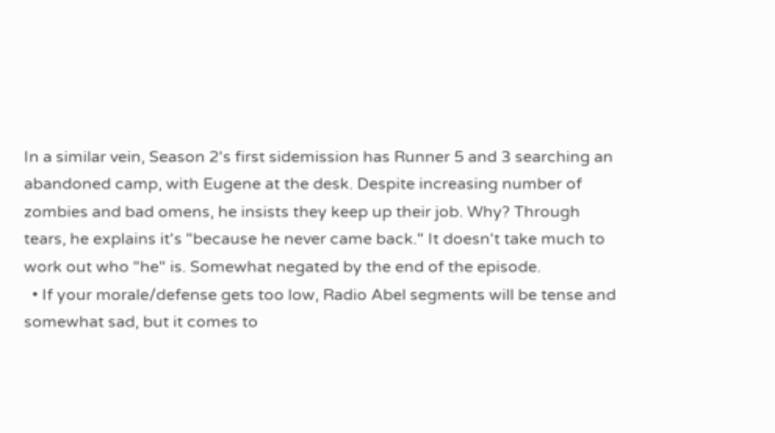In a similar vein, Season 2's first sidemission has Runner 5 and 3 searching an abandoned camp, with Eugene at the desk. Despite increasing number of zombies and bad omens, he insists they keep up their job. Why? Through tears, he explains it's "because he never came back." It doesn't take much to work out who "he" is. Somewhat negated by the end of the episode.
  • If your morale/defense gets too low, Radio Abel segments will be tense and somewhat sad, but it comes to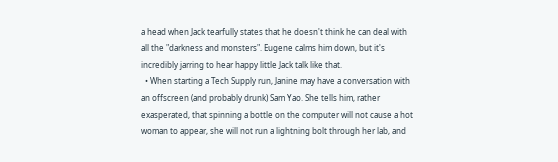a head when Jack tearfully states that he doesn't think he can deal with all the "darkness and monsters". Eugene calms him down, but it's incredibly jarring to hear happy little Jack talk like that.
  • When starting a Tech Supply run, Janine may have a conversation with an offscreen (and probably drunk) Sam Yao. She tells him, rather exasperated, that spinning a bottle on the computer will not cause a hot woman to appear, she will not run a lightning bolt through her lab, and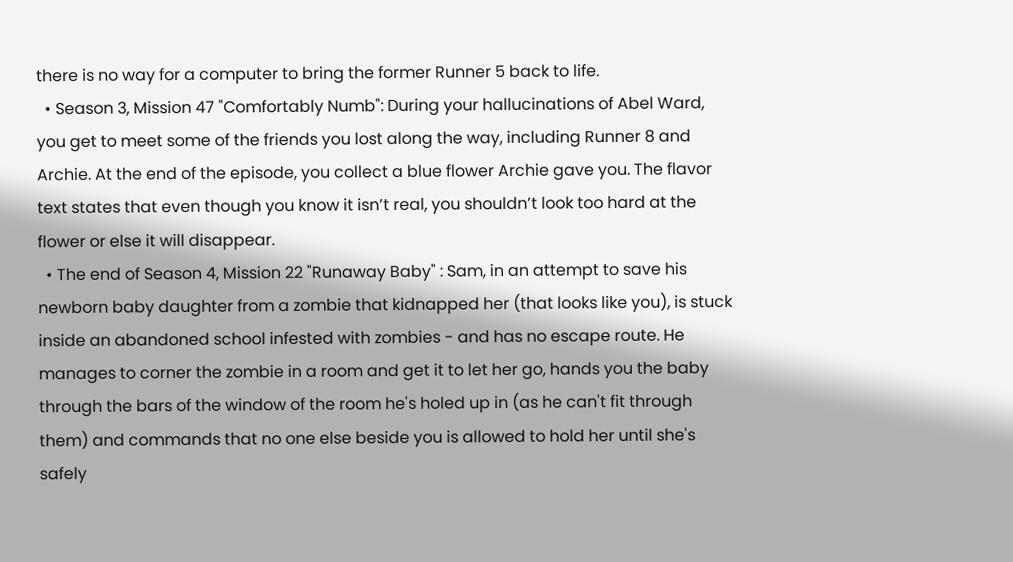there is no way for a computer to bring the former Runner 5 back to life.
  • Season 3, Mission 47 "Comfortably Numb": During your hallucinations of Abel Ward, you get to meet some of the friends you lost along the way, including Runner 8 and Archie. At the end of the episode, you collect a blue flower Archie gave you. The flavor text states that even though you know it isn’t real, you shouldn’t look too hard at the flower or else it will disappear.
  • The end of Season 4, Mission 22 "Runaway Baby" : Sam, in an attempt to save his newborn baby daughter from a zombie that kidnapped her (that looks like you), is stuck inside an abandoned school infested with zombies - and has no escape route. He manages to corner the zombie in a room and get it to let her go, hands you the baby through the bars of the window of the room he's holed up in (as he can't fit through them) and commands that no one else beside you is allowed to hold her until she's safely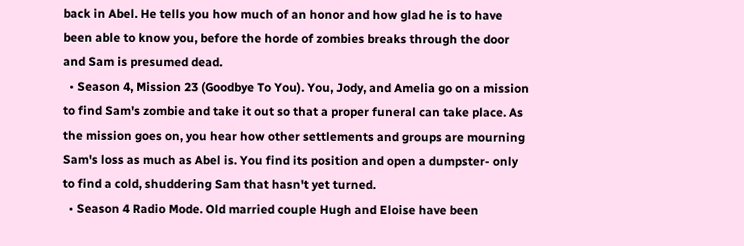back in Abel. He tells you how much of an honor and how glad he is to have been able to know you, before the horde of zombies breaks through the door and Sam is presumed dead.
  • Season 4, Mission 23 (Goodbye To You). You, Jody, and Amelia go on a mission to find Sam's zombie and take it out so that a proper funeral can take place. As the mission goes on, you hear how other settlements and groups are mourning Sam's loss as much as Abel is. You find its position and open a dumpster- only to find a cold, shuddering Sam that hasn't yet turned.
  • Season 4 Radio Mode. Old married couple Hugh and Eloise have been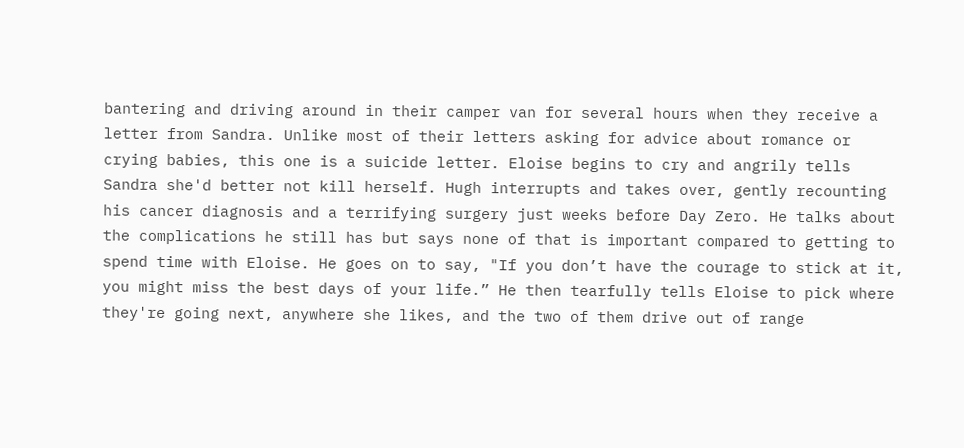bantering and driving around in their camper van for several hours when they receive a letter from Sandra. Unlike most of their letters asking for advice about romance or crying babies, this one is a suicide letter. Eloise begins to cry and angrily tells Sandra she'd better not kill herself. Hugh interrupts and takes over, gently recounting his cancer diagnosis and a terrifying surgery just weeks before Day Zero. He talks about the complications he still has but says none of that is important compared to getting to spend time with Eloise. He goes on to say, "If you don’t have the courage to stick at it, you might miss the best days of your life.” He then tearfully tells Eloise to pick where they're going next, anywhere she likes, and the two of them drive out of range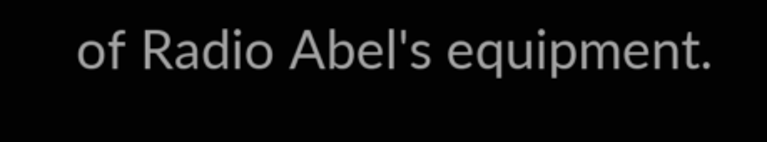of Radio Abel's equipment.